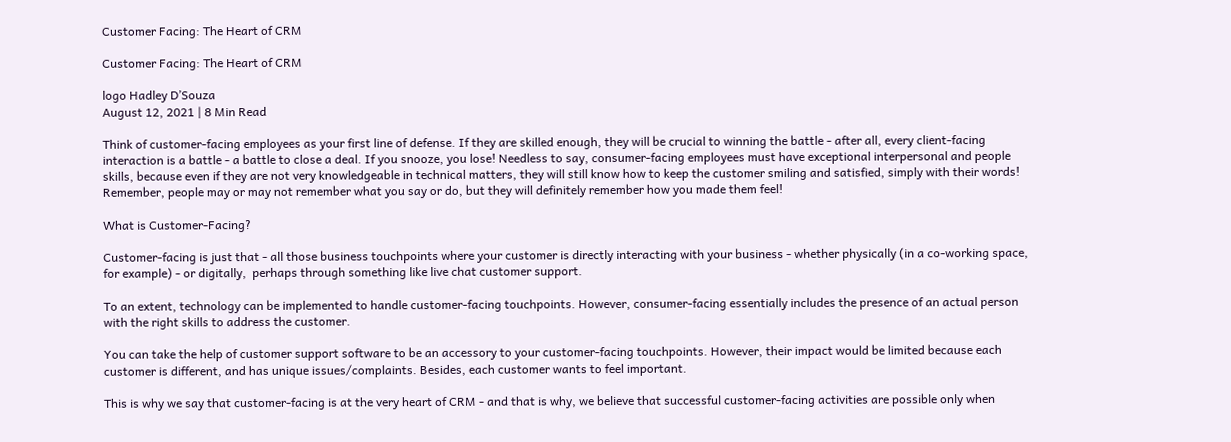Customer Facing: The Heart of CRM

Customer Facing: The Heart of CRM

logo Hadley D’Souza
August 12, 2021 | 8 Min Read

Think of customer-facing employees as your first line of defense. If they are skilled enough, they will be crucial to winning the battle - after all, every client-facing interaction is a battle - a battle to close a deal. If you snooze, you lose! Needless to say, consumer-facing employees must have exceptional interpersonal and people skills, because even if they are not very knowledgeable in technical matters, they will still know how to keep the customer smiling and satisfied, simply with their words! Remember, people may or may not remember what you say or do, but they will definitely remember how you made them feel!

What is Customer-Facing?

Customer-facing is just that - all those business touchpoints where your customer is directly interacting with your business - whether physically (in a co-working space, for example) - or digitally,  perhaps through something like live chat customer support.

To an extent, technology can be implemented to handle customer-facing touchpoints. However, consumer-facing essentially includes the presence of an actual person with the right skills to address the customer.

You can take the help of customer support software to be an accessory to your customer-facing touchpoints. However, their impact would be limited because each customer is different, and has unique issues/complaints. Besides, each customer wants to feel important.

This is why we say that customer-facing is at the very heart of CRM - and that is why, we believe that successful customer-facing activities are possible only when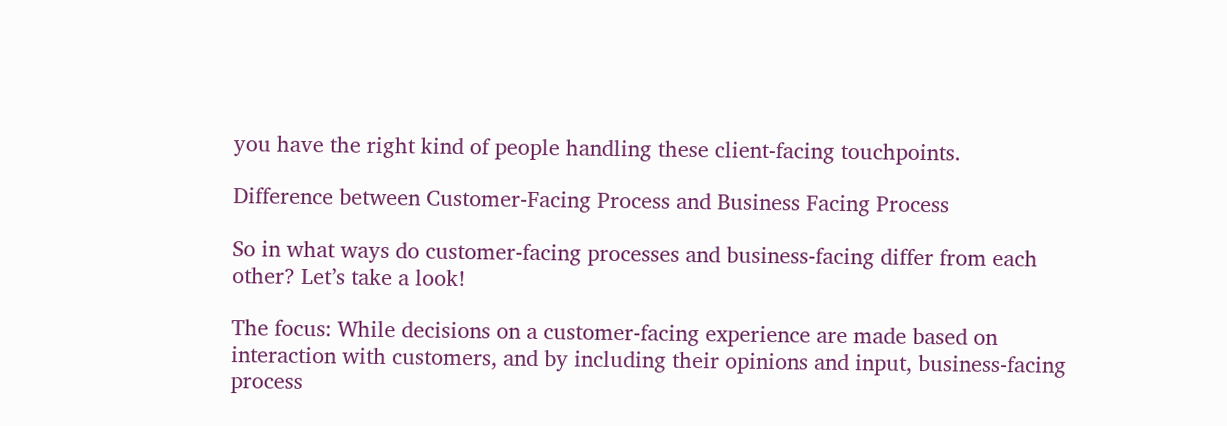you have the right kind of people handling these client-facing touchpoints.

Difference between Customer-Facing Process and Business Facing Process

So in what ways do customer-facing processes and business-facing differ from each other? Let’s take a look!

The focus: While decisions on a customer-facing experience are made based on interaction with customers, and by including their opinions and input, business-facing process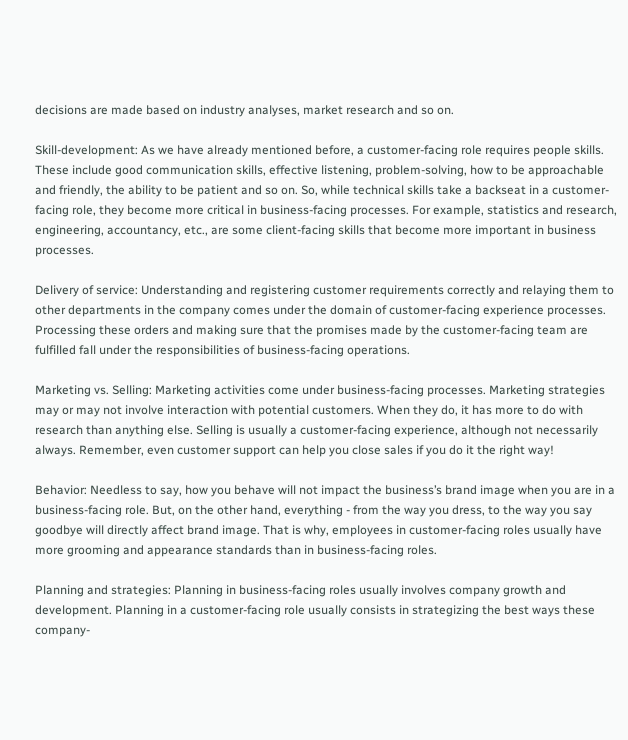decisions are made based on industry analyses, market research and so on.

Skill-development: As we have already mentioned before, a customer-facing role requires people skills. These include good communication skills, effective listening, problem-solving, how to be approachable and friendly, the ability to be patient and so on. So, while technical skills take a backseat in a customer-facing role, they become more critical in business-facing processes. For example, statistics and research, engineering, accountancy, etc., are some client-facing skills that become more important in business processes.

Delivery of service: Understanding and registering customer requirements correctly and relaying them to other departments in the company comes under the domain of customer-facing experience processes. Processing these orders and making sure that the promises made by the customer-facing team are fulfilled fall under the responsibilities of business-facing operations.

Marketing vs. Selling: Marketing activities come under business-facing processes. Marketing strategies may or may not involve interaction with potential customers. When they do, it has more to do with research than anything else. Selling is usually a customer-facing experience, although not necessarily always. Remember, even customer support can help you close sales if you do it the right way!

Behavior: Needless to say, how you behave will not impact the business’s brand image when you are in a business-facing role. But, on the other hand, everything - from the way you dress, to the way you say goodbye will directly affect brand image. That is why, employees in customer-facing roles usually have more grooming and appearance standards than in business-facing roles.

Planning and strategies: Planning in business-facing roles usually involves company growth and development. Planning in a customer-facing role usually consists in strategizing the best ways these company-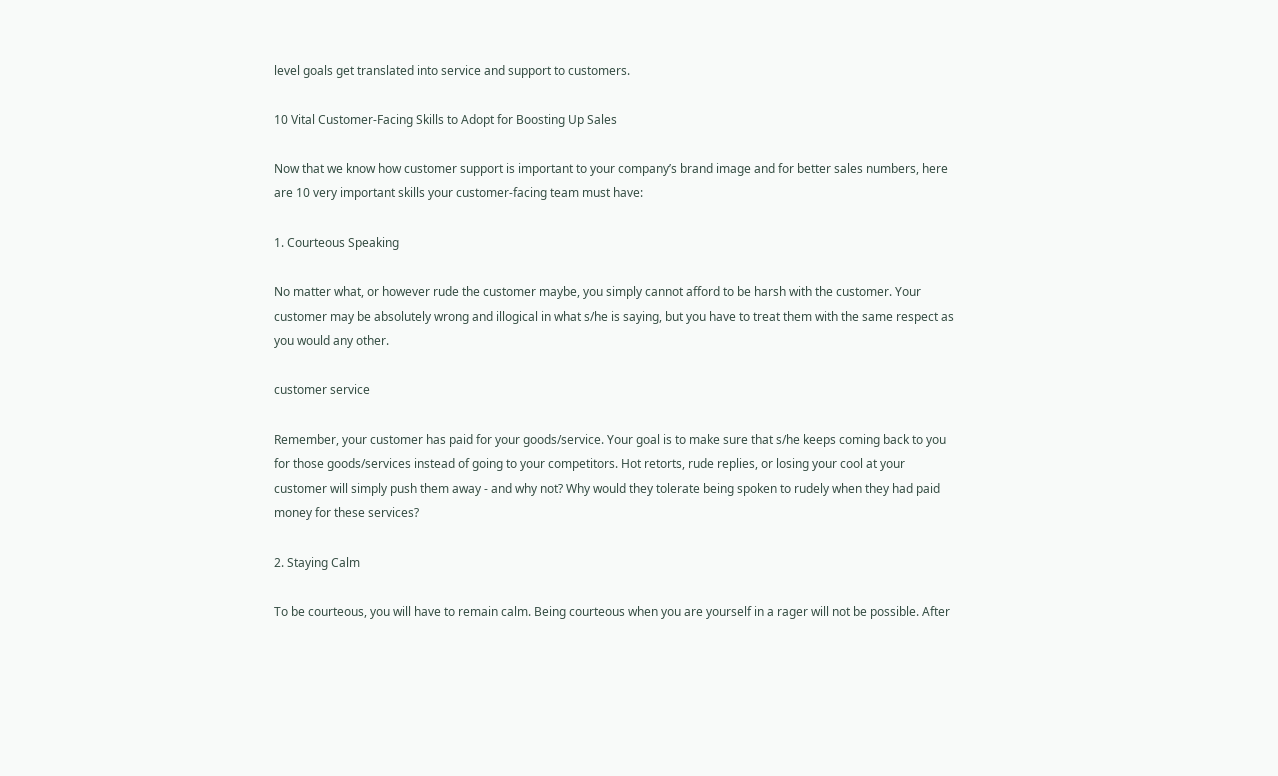level goals get translated into service and support to customers.

10 Vital Customer-Facing Skills to Adopt for Boosting Up Sales

Now that we know how customer support is important to your company’s brand image and for better sales numbers, here are 10 very important skills your customer-facing team must have:

1. Courteous Speaking

No matter what, or however rude the customer maybe, you simply cannot afford to be harsh with the customer. Your customer may be absolutely wrong and illogical in what s/he is saying, but you have to treat them with the same respect as you would any other.

customer service

Remember, your customer has paid for your goods/service. Your goal is to make sure that s/he keeps coming back to you for those goods/services instead of going to your competitors. Hot retorts, rude replies, or losing your cool at your customer will simply push them away - and why not? Why would they tolerate being spoken to rudely when they had paid money for these services?

2. Staying Calm

To be courteous, you will have to remain calm. Being courteous when you are yourself in a rager will not be possible. After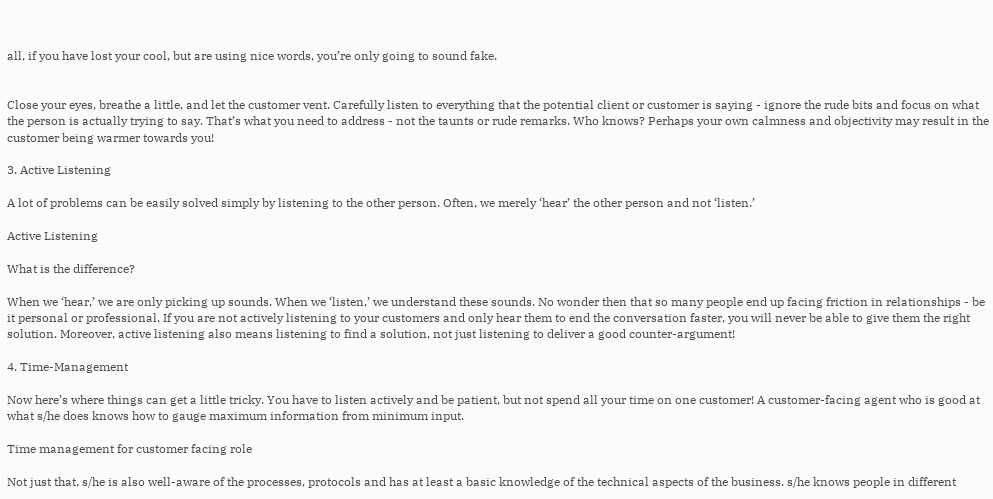all, if you have lost your cool, but are using nice words, you’re only going to sound fake.


Close your eyes, breathe a little, and let the customer vent. Carefully listen to everything that the potential client or customer is saying - ignore the rude bits and focus on what the person is actually trying to say. That’s what you need to address - not the taunts or rude remarks. Who knows? Perhaps your own calmness and objectivity may result in the customer being warmer towards you!

3. Active Listening

A lot of problems can be easily solved simply by listening to the other person. Often, we merely ‘hear’ the other person and not ‘listen.’

Active Listening

What is the difference?

When we ‘hear,’ we are only picking up sounds. When we ‘listen,’ we understand these sounds. No wonder then that so many people end up facing friction in relationships - be it personal or professional. If you are not actively listening to your customers and only hear them to end the conversation faster, you will never be able to give them the right solution. Moreover, active listening also means listening to find a solution, not just listening to deliver a good counter-argument!

4. Time-Management

Now here’s where things can get a little tricky. You have to listen actively and be patient, but not spend all your time on one customer! A customer-facing agent who is good at what s/he does knows how to gauge maximum information from minimum input.

Time management for customer facing role

Not just that, s/he is also well-aware of the processes, protocols and has at least a basic knowledge of the technical aspects of the business. s/he knows people in different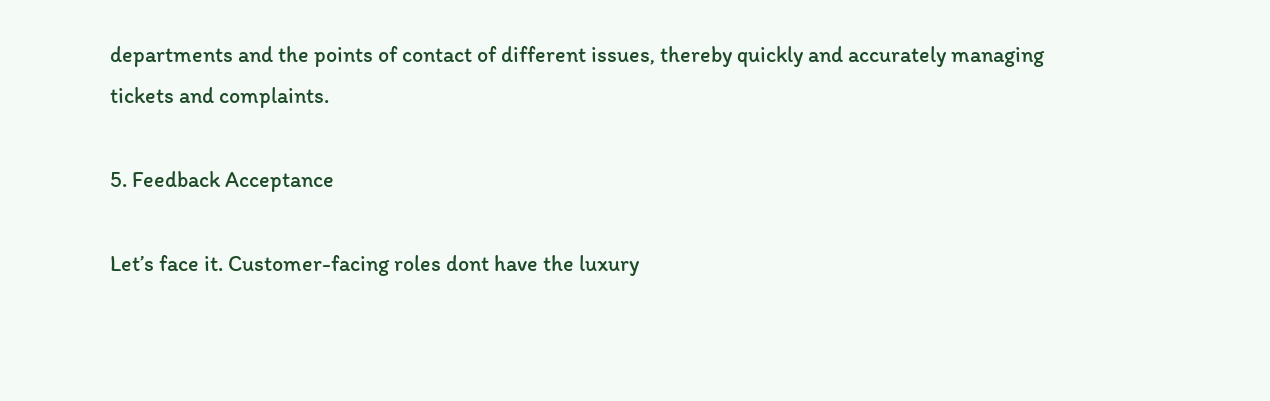departments and the points of contact of different issues, thereby quickly and accurately managing tickets and complaints.

5. Feedback Acceptance

Let’s face it. Customer-facing roles dont have the luxury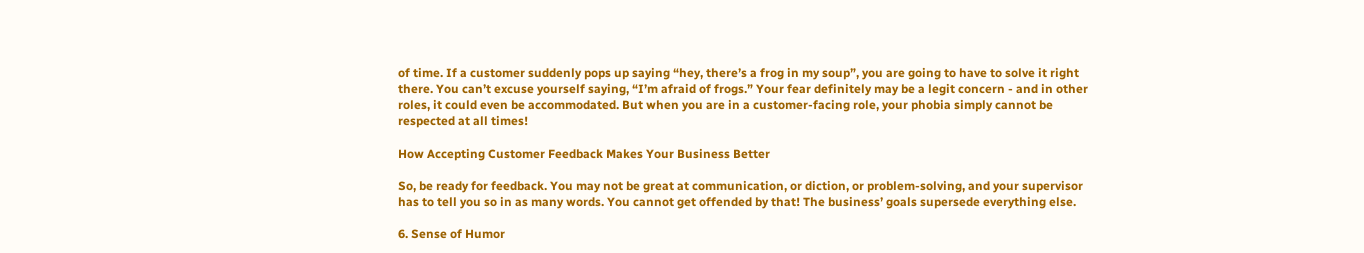of time. If a customer suddenly pops up saying “hey, there’s a frog in my soup”, you are going to have to solve it right there. You can’t excuse yourself saying, “I’m afraid of frogs.” Your fear definitely may be a legit concern - and in other roles, it could even be accommodated. But when you are in a customer-facing role, your phobia simply cannot be respected at all times!

How Accepting Customer Feedback Makes Your Business Better

So, be ready for feedback. You may not be great at communication, or diction, or problem-solving, and your supervisor has to tell you so in as many words. You cannot get offended by that! The business’ goals supersede everything else.

6. Sense of Humor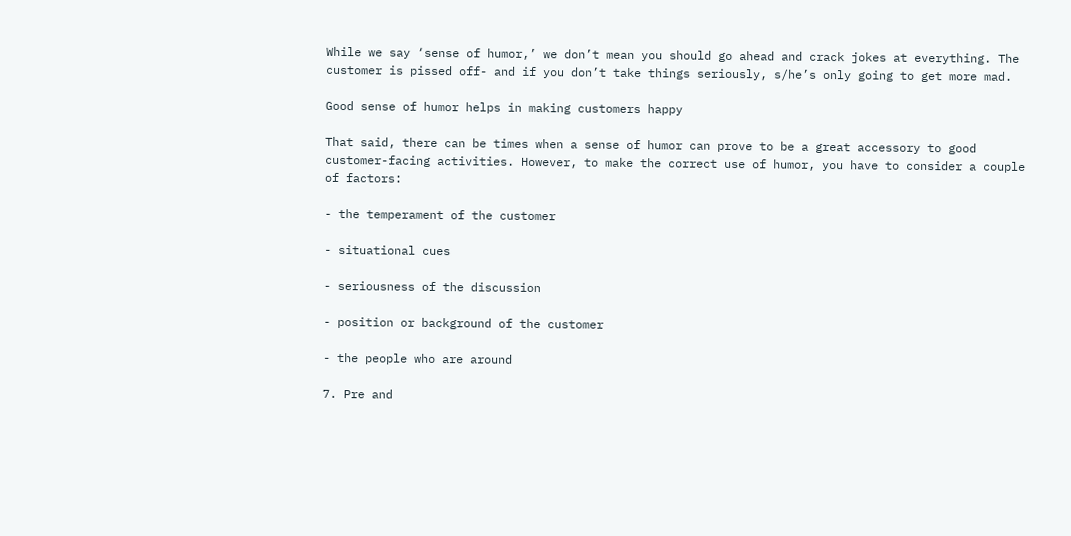While we say ‘sense of humor,’ we don’t mean you should go ahead and crack jokes at everything. The customer is pissed off- and if you don’t take things seriously, s/he’s only going to get more mad.

Good sense of humor helps in making customers happy

That said, there can be times when a sense of humor can prove to be a great accessory to good customer-facing activities. However, to make the correct use of humor, you have to consider a couple of factors:

- the temperament of the customer

- situational cues

- seriousness of the discussion

- position or background of the customer

- the people who are around

7. Pre and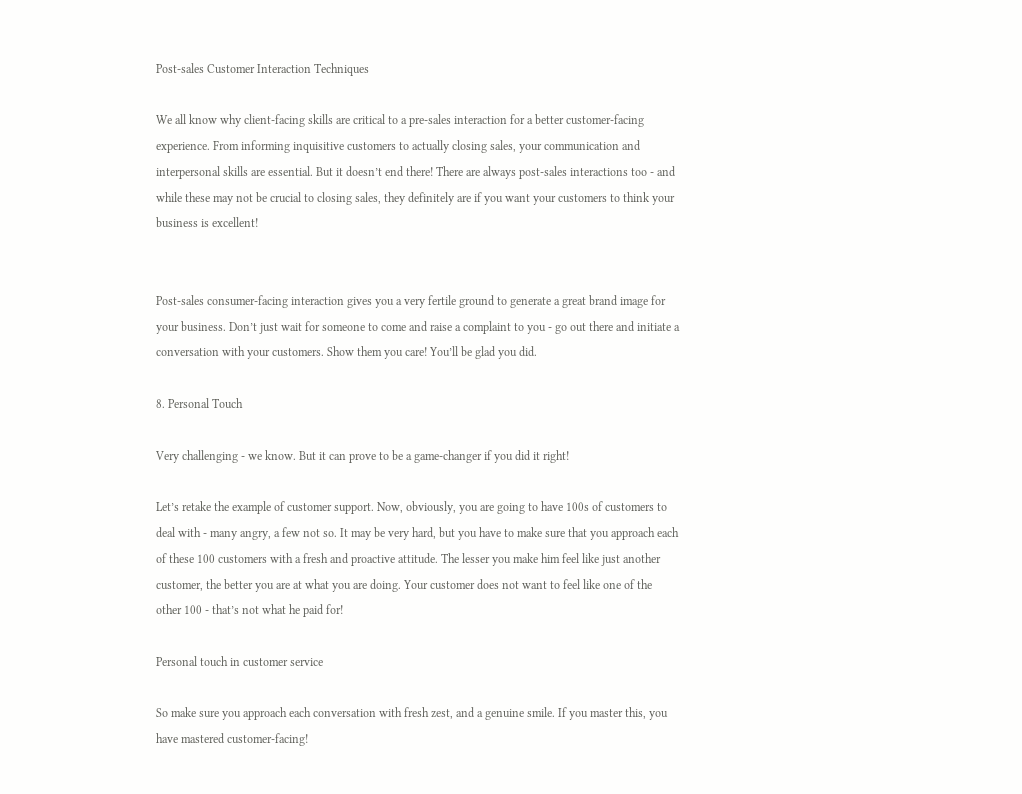Post-sales Customer Interaction Techniques

We all know why client-facing skills are critical to a pre-sales interaction for a better customer-facing experience. From informing inquisitive customers to actually closing sales, your communication and interpersonal skills are essential. But it doesn’t end there! There are always post-sales interactions too - and while these may not be crucial to closing sales, they definitely are if you want your customers to think your business is excellent!


Post-sales consumer-facing interaction gives you a very fertile ground to generate a great brand image for your business. Don’t just wait for someone to come and raise a complaint to you - go out there and initiate a conversation with your customers. Show them you care! You’ll be glad you did.

8. Personal Touch

Very challenging - we know. But it can prove to be a game-changer if you did it right!

Let’s retake the example of customer support. Now, obviously, you are going to have 100s of customers to deal with - many angry, a few not so. It may be very hard, but you have to make sure that you approach each of these 100 customers with a fresh and proactive attitude. The lesser you make him feel like just another customer, the better you are at what you are doing. Your customer does not want to feel like one of the other 100 - that’s not what he paid for!

Personal touch in customer service

So make sure you approach each conversation with fresh zest, and a genuine smile. If you master this, you have mastered customer-facing!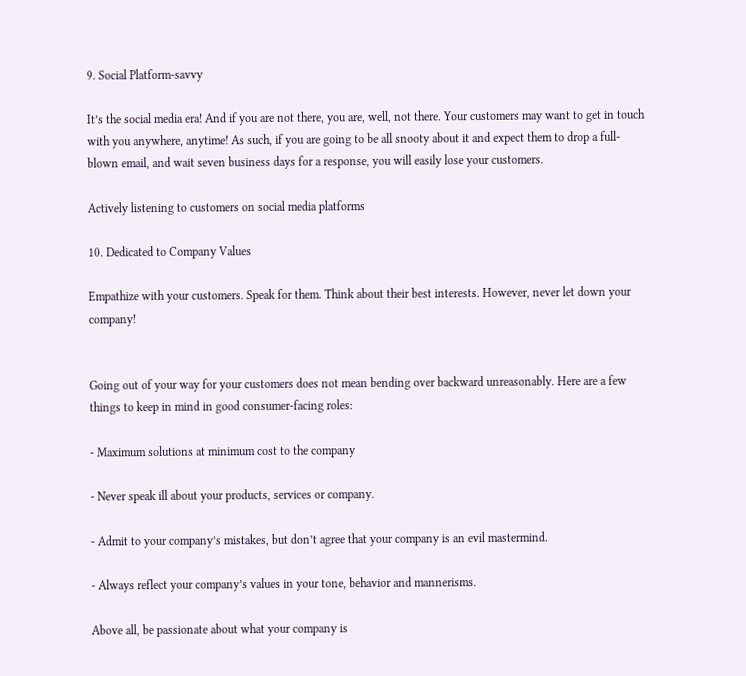9. Social Platform-savvy

It’s the social media era! And if you are not there, you are, well, not there. Your customers may want to get in touch with you anywhere, anytime! As such, if you are going to be all snooty about it and expect them to drop a full-blown email, and wait seven business days for a response, you will easily lose your customers.

Actively listening to customers on social media platforms

10. Dedicated to Company Values

Empathize with your customers. Speak for them. Think about their best interests. However, never let down your company!


Going out of your way for your customers does not mean bending over backward unreasonably. Here are a few things to keep in mind in good consumer-facing roles:

- Maximum solutions at minimum cost to the company

- Never speak ill about your products, services or company.

- Admit to your company’s mistakes, but don’t agree that your company is an evil mastermind.

- Always reflect your company’s values in your tone, behavior and mannerisms.

Above all, be passionate about what your company is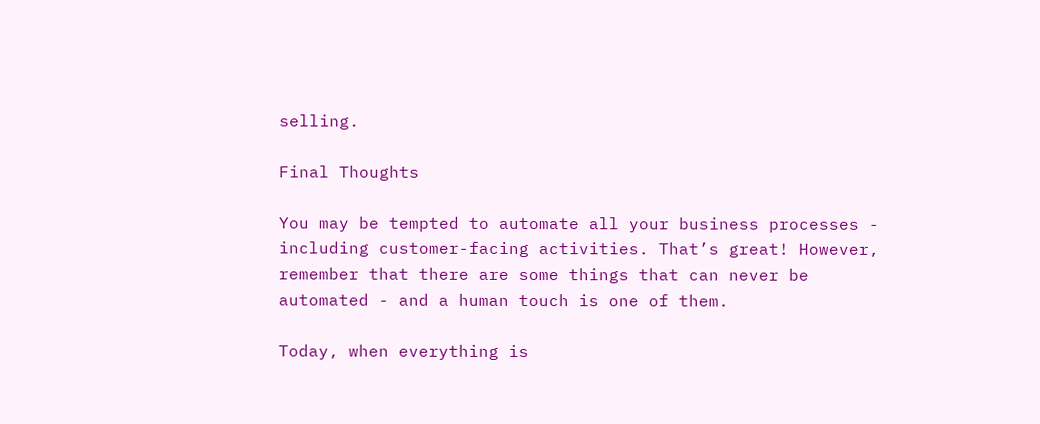selling.

Final Thoughts

You may be tempted to automate all your business processes - including customer-facing activities. That’s great! However, remember that there are some things that can never be automated - and a human touch is one of them.

Today, when everything is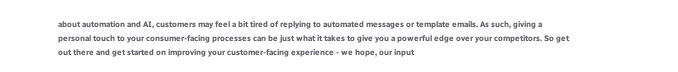about automation and AI, customers may feel a bit tired of replying to automated messages or template emails. As such, giving a personal touch to your consumer-facing processes can be just what it takes to give you a powerful edge over your competitors. So get out there and get started on improving your customer-facing experience - we hope, our input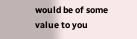would be of some value to you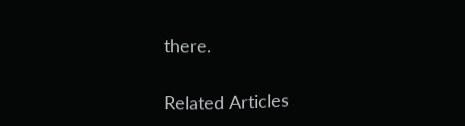there.

Related Articles